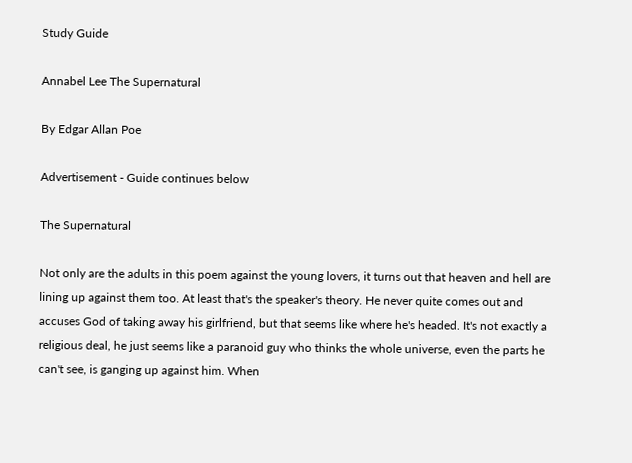Study Guide

Annabel Lee The Supernatural

By Edgar Allan Poe

Advertisement - Guide continues below

The Supernatural

Not only are the adults in this poem against the young lovers, it turns out that heaven and hell are lining up against them too. At least that's the speaker's theory. He never quite comes out and accuses God of taking away his girlfriend, but that seems like where he's headed. It's not exactly a religious deal, he just seems like a paranoid guy who thinks the whole universe, even the parts he can't see, is ganging up against him. When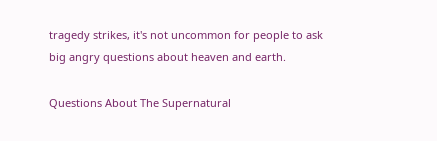tragedy strikes, it's not uncommon for people to ask big angry questions about heaven and earth.

Questions About The Supernatural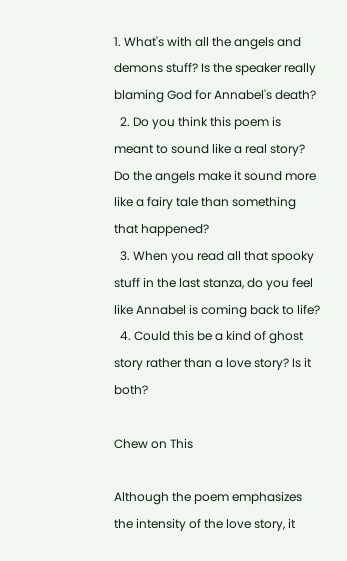1. What's with all the angels and demons stuff? Is the speaker really blaming God for Annabel's death?
  2. Do you think this poem is meant to sound like a real story? Do the angels make it sound more like a fairy tale than something that happened?
  3. When you read all that spooky stuff in the last stanza, do you feel like Annabel is coming back to life?
  4. Could this be a kind of ghost story rather than a love story? Is it both?

Chew on This

Although the poem emphasizes the intensity of the love story, it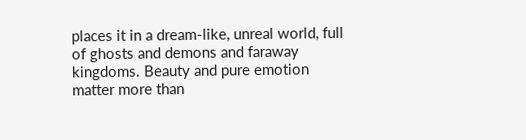places it in a dream-like, unreal world, full of ghosts and demons and faraway kingdoms. Beauty and pure emotion matter more than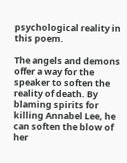psychological reality in this poem.

The angels and demons offer a way for the speaker to soften the reality of death. By blaming spirits for killing Annabel Lee, he can soften the blow of her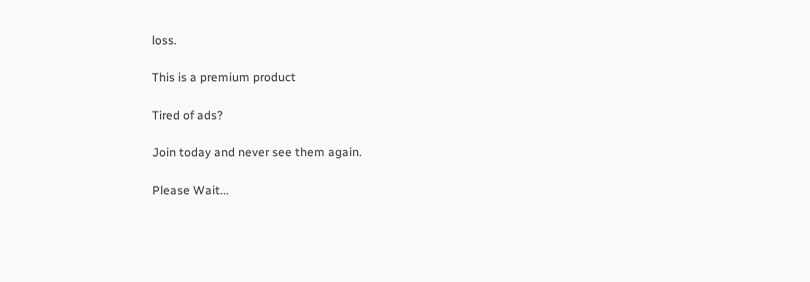loss.

This is a premium product

Tired of ads?

Join today and never see them again.

Please Wait...